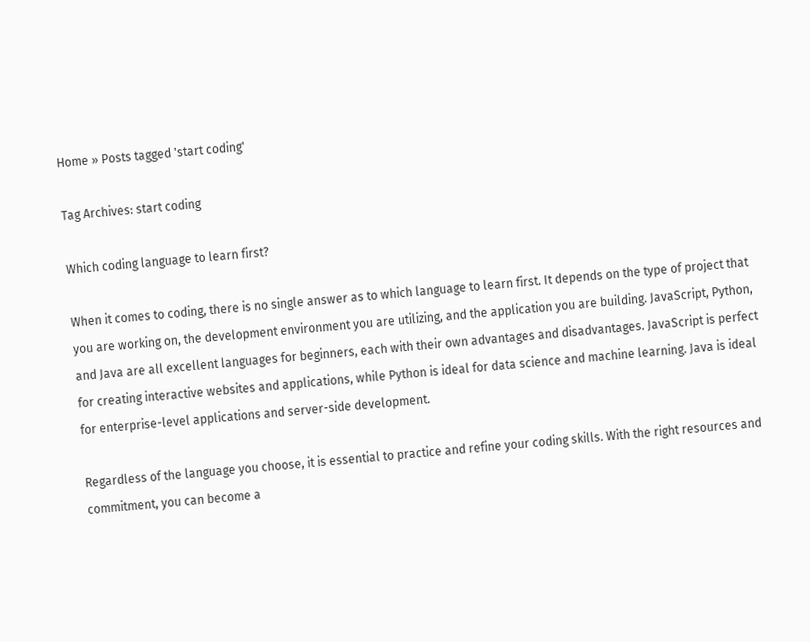Home » Posts tagged 'start coding'

Tag Archives: start coding

Which coding language to learn first?

When it comes to coding, there is no single answer as to which language to learn first. It depends on the type of project that you are working on, the development environment you are utilizing, and the application you are building. JavaScript, Python, and Java are all excellent languages for beginners, each with their own advantages and disadvantages. JavaScript is perfect for creating interactive websites and applications, while Python is ideal for data science and machine learning. Java is ideal for enterprise-level applications and server-side development.

Regardless of the language you choose, it is essential to practice and refine your coding skills. With the right resources and commitment, you can become a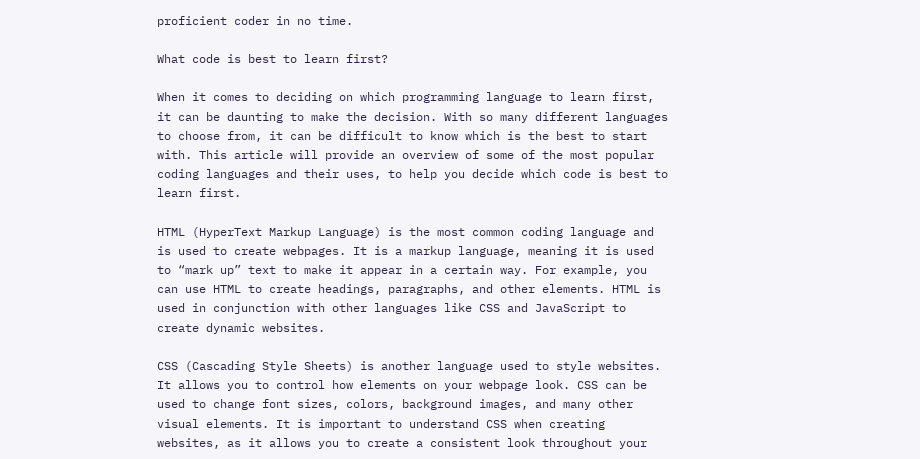proficient coder in no time.

What code is best to learn first?

When it comes to deciding on which programming language to learn first, it can be daunting to make the decision. With so many different languages to choose from, it can be difficult to know which is the best to start with. This article will provide an overview of some of the most popular coding languages and their uses, to help you decide which code is best to learn first.

HTML (HyperText Markup Language) is the most common coding language and is used to create webpages. It is a markup language, meaning it is used to “mark up” text to make it appear in a certain way. For example, you can use HTML to create headings, paragraphs, and other elements. HTML is used in conjunction with other languages like CSS and JavaScript to create dynamic websites.

CSS (Cascading Style Sheets) is another language used to style websites. It allows you to control how elements on your webpage look. CSS can be used to change font sizes, colors, background images, and many other visual elements. It is important to understand CSS when creating websites, as it allows you to create a consistent look throughout your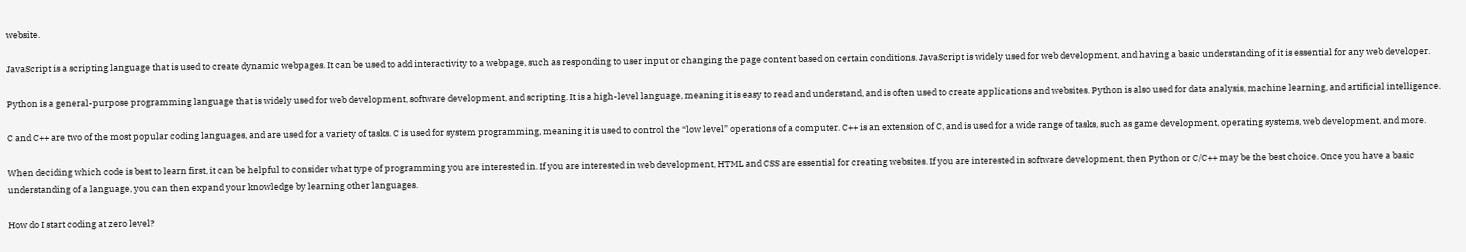website.

JavaScript is a scripting language that is used to create dynamic webpages. It can be used to add interactivity to a webpage, such as responding to user input or changing the page content based on certain conditions. JavaScript is widely used for web development, and having a basic understanding of it is essential for any web developer.

Python is a general-purpose programming language that is widely used for web development, software development, and scripting. It is a high-level language, meaning it is easy to read and understand, and is often used to create applications and websites. Python is also used for data analysis, machine learning, and artificial intelligence.

C and C++ are two of the most popular coding languages, and are used for a variety of tasks. C is used for system programming, meaning it is used to control the “low level” operations of a computer. C++ is an extension of C, and is used for a wide range of tasks, such as game development, operating systems, web development, and more.

When deciding which code is best to learn first, it can be helpful to consider what type of programming you are interested in. If you are interested in web development, HTML and CSS are essential for creating websites. If you are interested in software development, then Python or C/C++ may be the best choice. Once you have a basic understanding of a language, you can then expand your knowledge by learning other languages.

How do I start coding at zero level?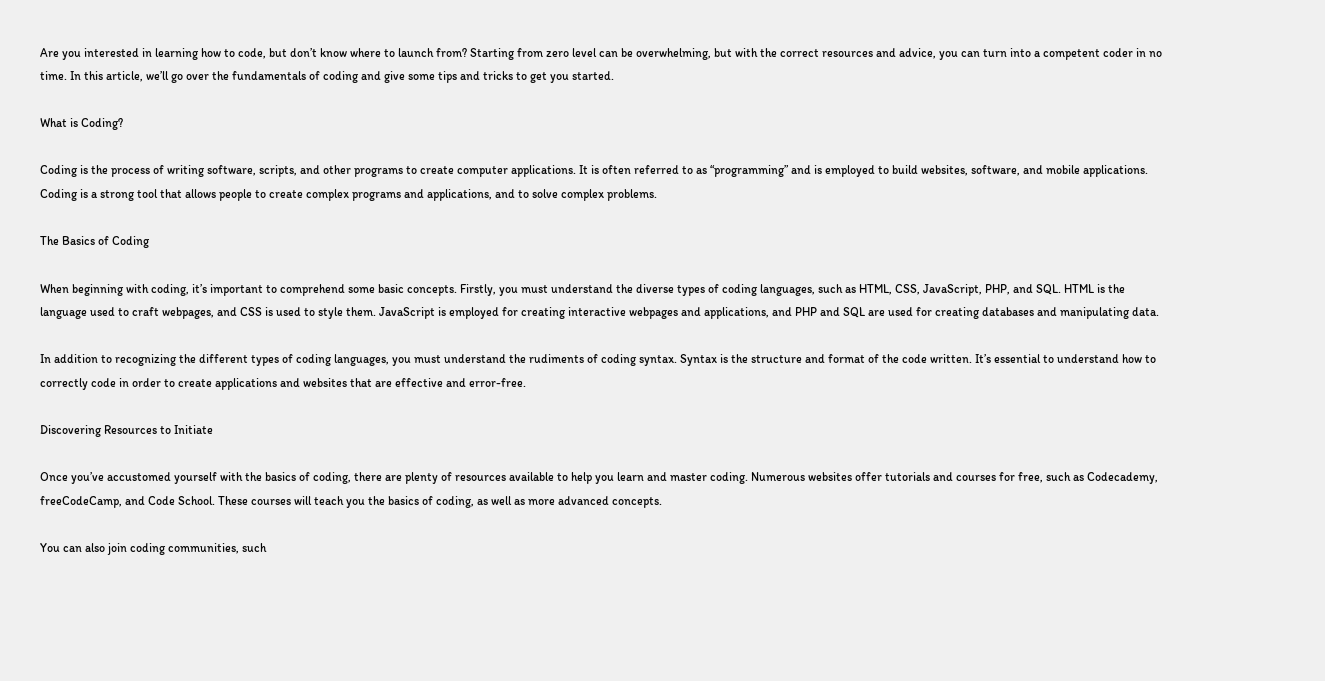Are you interested in learning how to code, but don’t know where to launch from? Starting from zero level can be overwhelming, but with the correct resources and advice, you can turn into a competent coder in no time. In this article, we’ll go over the fundamentals of coding and give some tips and tricks to get you started.

What is Coding?

Coding is the process of writing software, scripts, and other programs to create computer applications. It is often referred to as “programming” and is employed to build websites, software, and mobile applications. Coding is a strong tool that allows people to create complex programs and applications, and to solve complex problems.

The Basics of Coding

When beginning with coding, it’s important to comprehend some basic concepts. Firstly, you must understand the diverse types of coding languages, such as HTML, CSS, JavaScript, PHP, and SQL. HTML is the language used to craft webpages, and CSS is used to style them. JavaScript is employed for creating interactive webpages and applications, and PHP and SQL are used for creating databases and manipulating data.

In addition to recognizing the different types of coding languages, you must understand the rudiments of coding syntax. Syntax is the structure and format of the code written. It’s essential to understand how to correctly code in order to create applications and websites that are effective and error-free.

Discovering Resources to Initiate

Once you’ve accustomed yourself with the basics of coding, there are plenty of resources available to help you learn and master coding. Numerous websites offer tutorials and courses for free, such as Codecademy, freeCodeCamp, and Code School. These courses will teach you the basics of coding, as well as more advanced concepts.

You can also join coding communities, such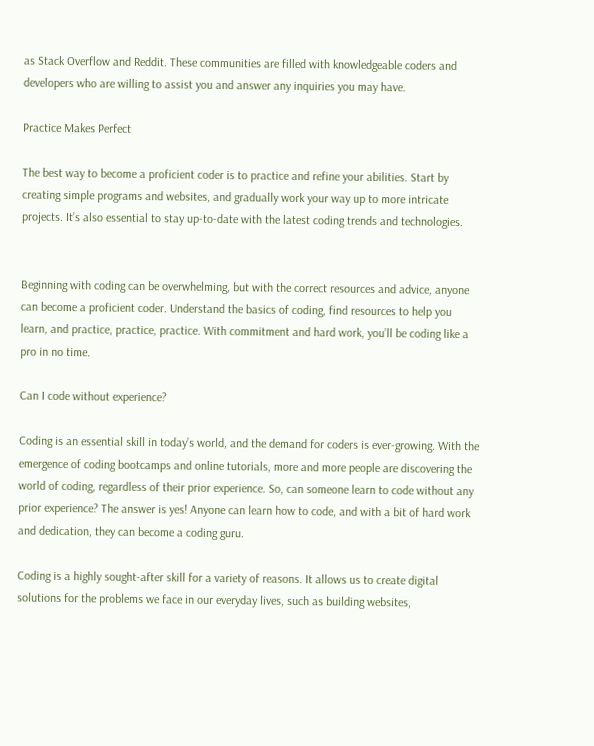as Stack Overflow and Reddit. These communities are filled with knowledgeable coders and developers who are willing to assist you and answer any inquiries you may have.

Practice Makes Perfect

The best way to become a proficient coder is to practice and refine your abilities. Start by creating simple programs and websites, and gradually work your way up to more intricate projects. It’s also essential to stay up-to-date with the latest coding trends and technologies.


Beginning with coding can be overwhelming, but with the correct resources and advice, anyone can become a proficient coder. Understand the basics of coding, find resources to help you learn, and practice, practice, practice. With commitment and hard work, you’ll be coding like a pro in no time.

Can I code without experience?

Coding is an essential skill in today’s world, and the demand for coders is ever-growing. With the emergence of coding bootcamps and online tutorials, more and more people are discovering the world of coding, regardless of their prior experience. So, can someone learn to code without any prior experience? The answer is yes! Anyone can learn how to code, and with a bit of hard work and dedication, they can become a coding guru.

Coding is a highly sought-after skill for a variety of reasons. It allows us to create digital solutions for the problems we face in our everyday lives, such as building websites,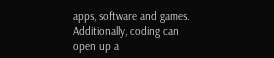apps, software and games. Additionally, coding can open up a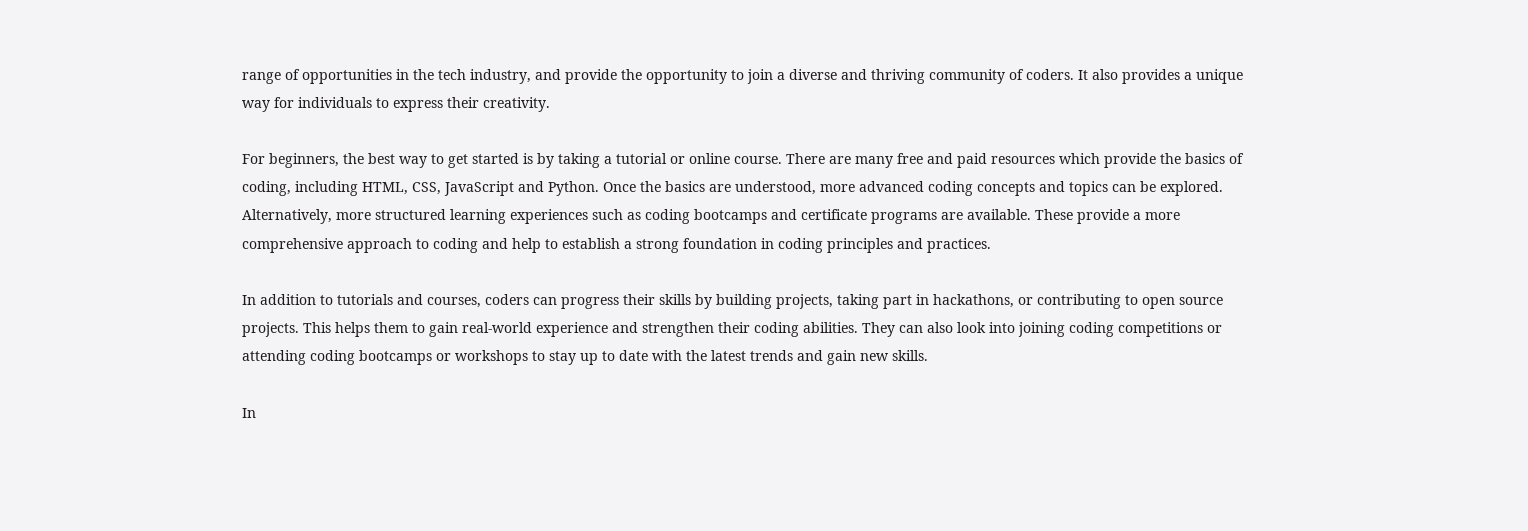range of opportunities in the tech industry, and provide the opportunity to join a diverse and thriving community of coders. It also provides a unique way for individuals to express their creativity.

For beginners, the best way to get started is by taking a tutorial or online course. There are many free and paid resources which provide the basics of coding, including HTML, CSS, JavaScript and Python. Once the basics are understood, more advanced coding concepts and topics can be explored. Alternatively, more structured learning experiences such as coding bootcamps and certificate programs are available. These provide a more comprehensive approach to coding and help to establish a strong foundation in coding principles and practices.

In addition to tutorials and courses, coders can progress their skills by building projects, taking part in hackathons, or contributing to open source projects. This helps them to gain real-world experience and strengthen their coding abilities. They can also look into joining coding competitions or attending coding bootcamps or workshops to stay up to date with the latest trends and gain new skills.

In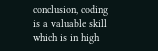conclusion, coding is a valuable skill which is in high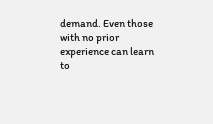demand. Even those with no prior experience can learn to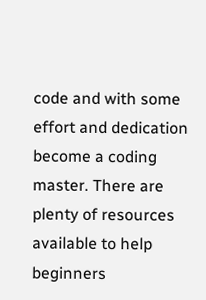code and with some effort and dedication become a coding master. There are plenty of resources available to help beginners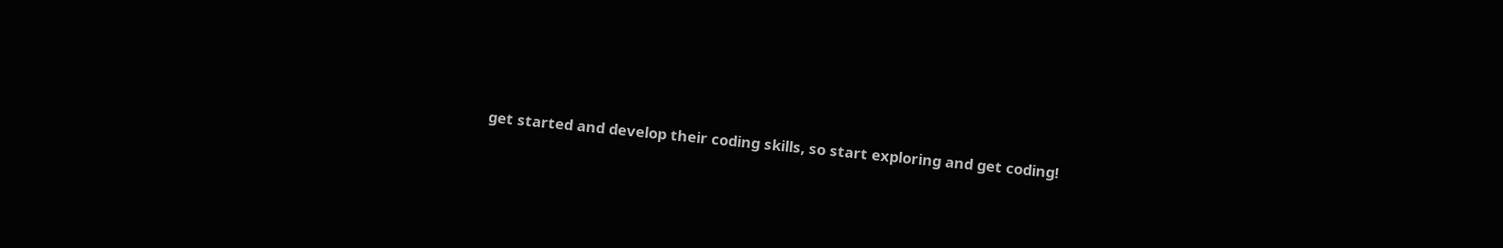get started and develop their coding skills, so start exploring and get coding!